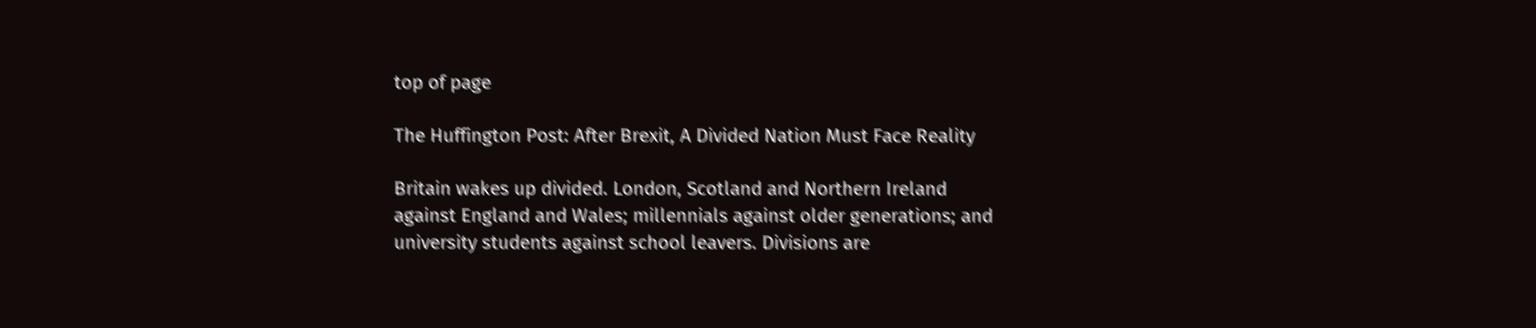top of page

The Huffington Post: After Brexit, A Divided Nation Must Face Reality

Britain wakes up divided. London, Scotland and Northern Ireland against England and Wales; millennials against older generations; and university students against school leavers. Divisions are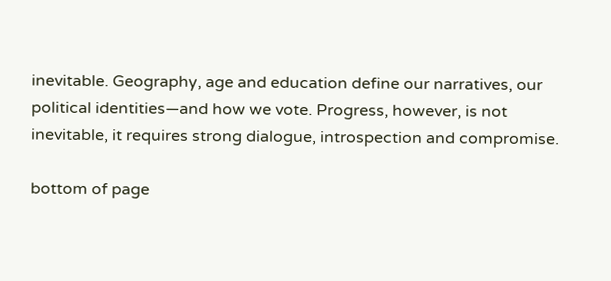inevitable. Geography, age and education define our narratives, our political identities—and how we vote. Progress, however, is not inevitable, it requires strong dialogue, introspection and compromise.

bottom of page